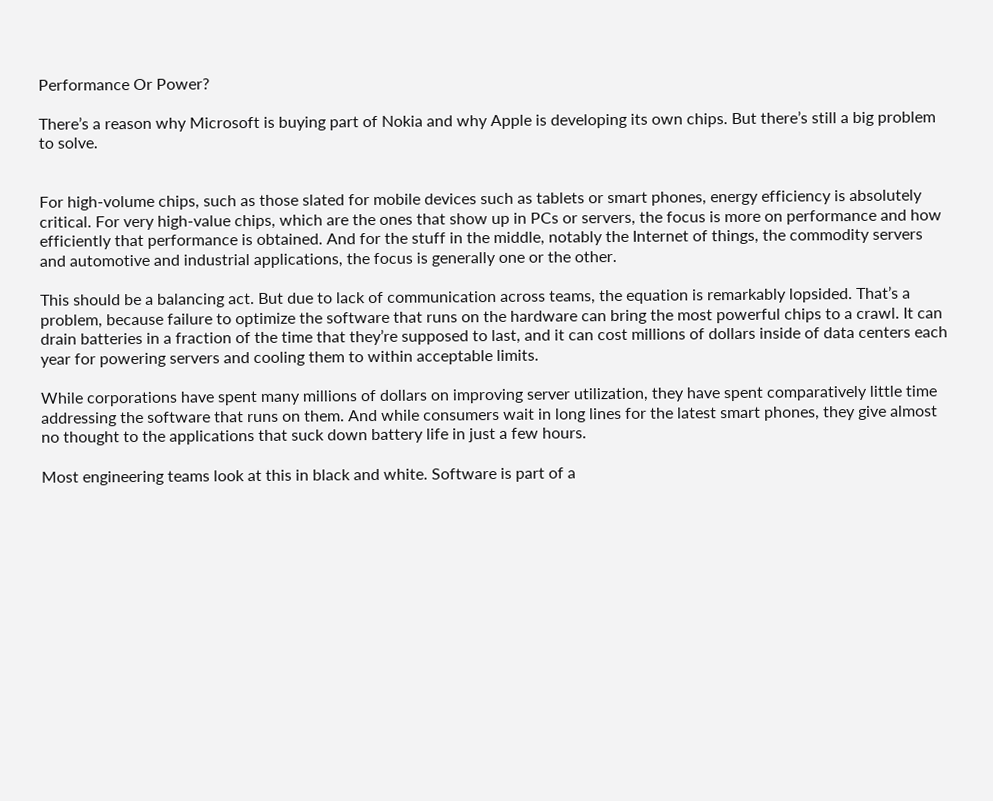Performance Or Power?

There’s a reason why Microsoft is buying part of Nokia and why Apple is developing its own chips. But there’s still a big problem to solve.


For high-volume chips, such as those slated for mobile devices such as tablets or smart phones, energy efficiency is absolutely critical. For very high-value chips, which are the ones that show up in PCs or servers, the focus is more on performance and how efficiently that performance is obtained. And for the stuff in the middle, notably the Internet of things, the commodity servers and automotive and industrial applications, the focus is generally one or the other.

This should be a balancing act. But due to lack of communication across teams, the equation is remarkably lopsided. That’s a problem, because failure to optimize the software that runs on the hardware can bring the most powerful chips to a crawl. It can drain batteries in a fraction of the time that they’re supposed to last, and it can cost millions of dollars inside of data centers each year for powering servers and cooling them to within acceptable limits.

While corporations have spent many millions of dollars on improving server utilization, they have spent comparatively little time addressing the software that runs on them. And while consumers wait in long lines for the latest smart phones, they give almost no thought to the applications that suck down battery life in just a few hours.

Most engineering teams look at this in black and white. Software is part of a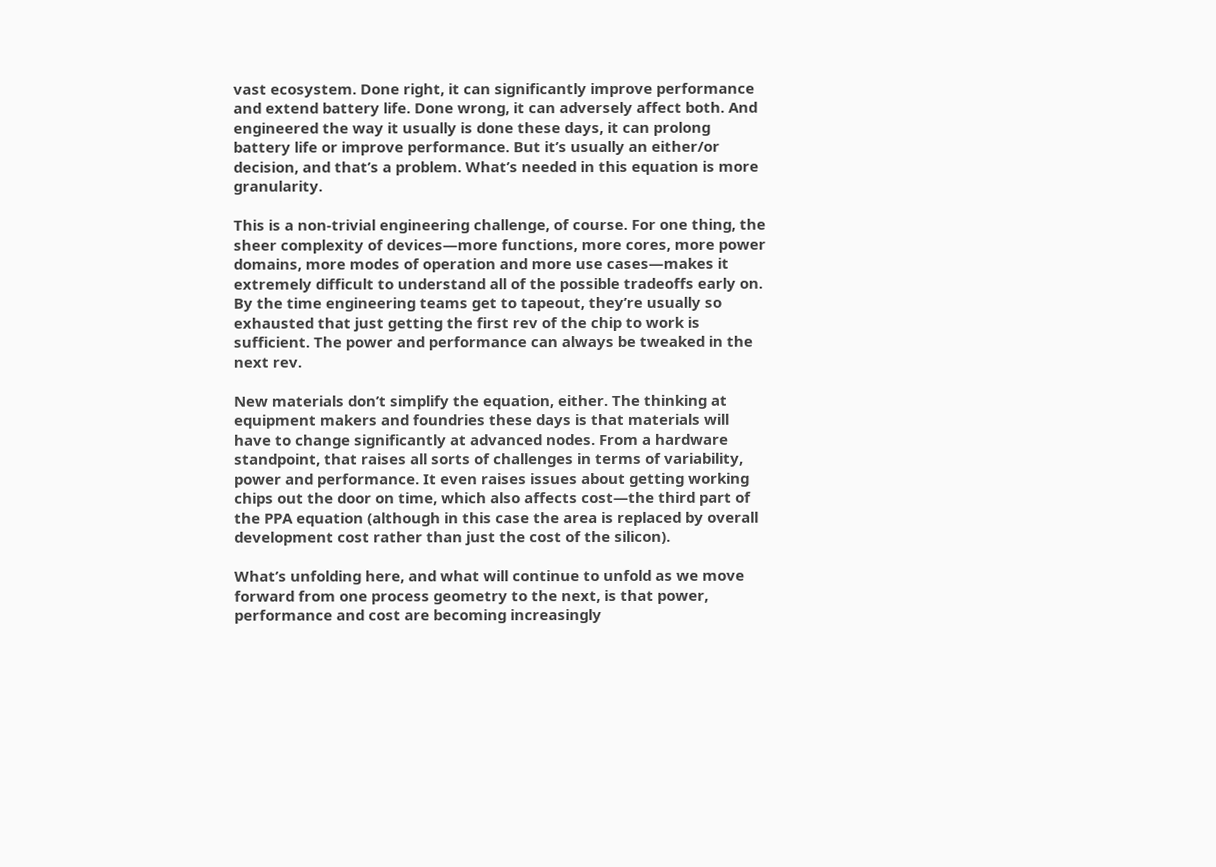vast ecosystem. Done right, it can significantly improve performance and extend battery life. Done wrong, it can adversely affect both. And engineered the way it usually is done these days, it can prolong battery life or improve performance. But it’s usually an either/or decision, and that’s a problem. What’s needed in this equation is more granularity.

This is a non-trivial engineering challenge, of course. For one thing, the sheer complexity of devices—more functions, more cores, more power domains, more modes of operation and more use cases—makes it extremely difficult to understand all of the possible tradeoffs early on. By the time engineering teams get to tapeout, they’re usually so exhausted that just getting the first rev of the chip to work is sufficient. The power and performance can always be tweaked in the next rev.

New materials don’t simplify the equation, either. The thinking at equipment makers and foundries these days is that materials will have to change significantly at advanced nodes. From a hardware standpoint, that raises all sorts of challenges in terms of variability, power and performance. It even raises issues about getting working chips out the door on time, which also affects cost—the third part of the PPA equation (although in this case the area is replaced by overall development cost rather than just the cost of the silicon).

What’s unfolding here, and what will continue to unfold as we move forward from one process geometry to the next, is that power, performance and cost are becoming increasingly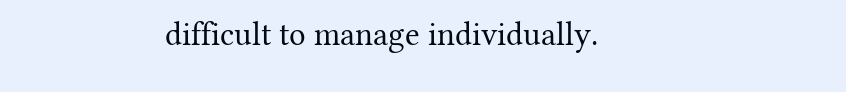difficult to manage individually.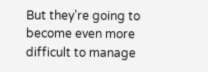But they’re going to become even more difficult to manage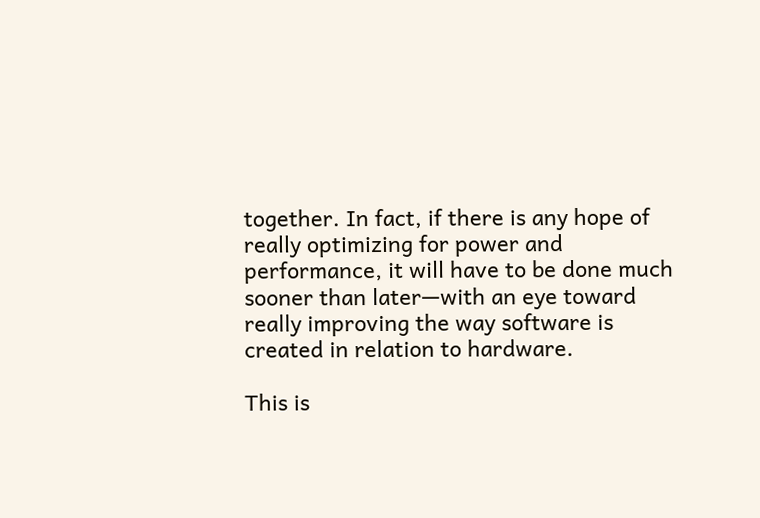together. In fact, if there is any hope of really optimizing for power and performance, it will have to be done much sooner than later—with an eye toward really improving the way software is created in relation to hardware.

This is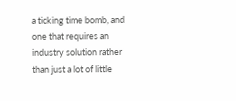a ticking time bomb, and one that requires an industry solution rather than just a lot of little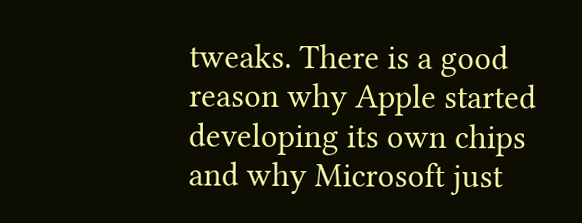tweaks. There is a good reason why Apple started developing its own chips and why Microsoft just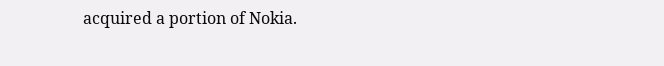acquired a portion of Nokia.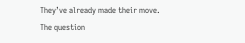They’ve already made their move. The question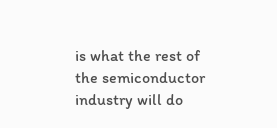is what the rest of the semiconductor industry will do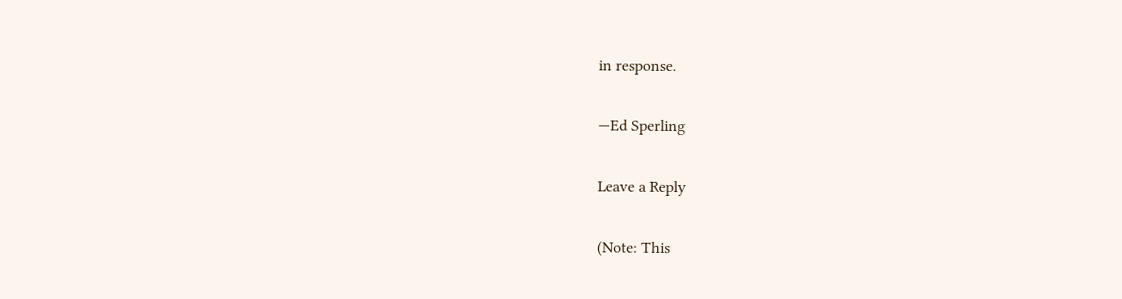in response.

—Ed Sperling

Leave a Reply

(Note: This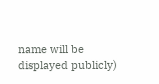name will be displayed publicly)